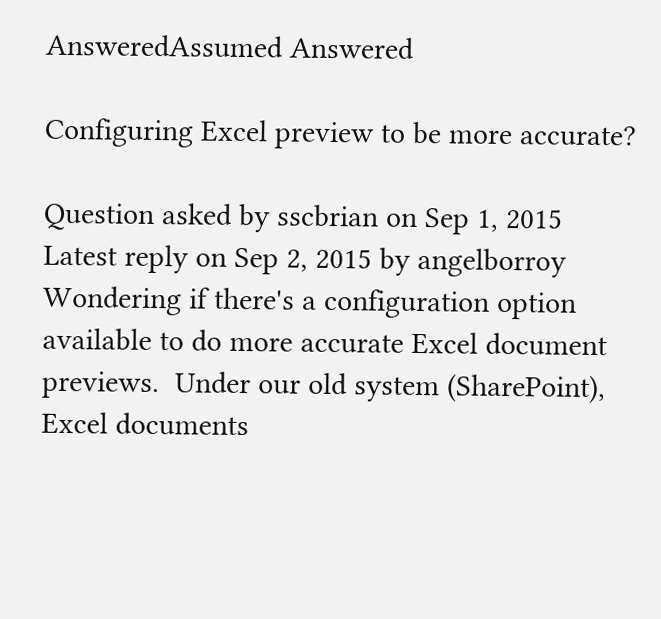AnsweredAssumed Answered

Configuring Excel preview to be more accurate?

Question asked by sscbrian on Sep 1, 2015
Latest reply on Sep 2, 2015 by angelborroy
Wondering if there's a configuration option available to do more accurate Excel document previews.  Under our old system (SharePoint), Excel documents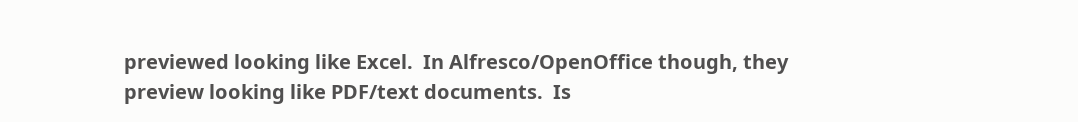previewed looking like Excel.  In Alfresco/OpenOffice though, they preview looking like PDF/text documents.  Is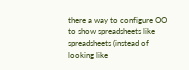there a way to configure OO to show spreadsheets like spreadsheets (instead of looking like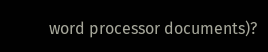word processor documents)?